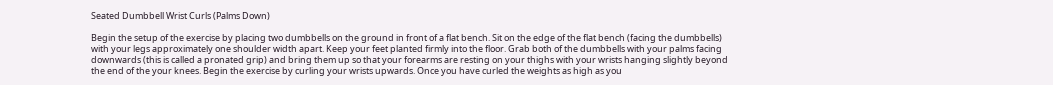Seated Dumbbell Wrist Curls (Palms Down)

Begin the setup of the exercise by placing two dumbbells on the ground in front of a flat bench. Sit on the edge of the flat bench (facing the dumbbells) with your legs approximately one shoulder width apart. Keep your feet planted firmly into the floor. Grab both of the dumbbells with your palms facing downwards (this is called a pronated grip) and bring them up so that your forearms are resting on your thighs with your wrists hanging slightly beyond the end of the your knees. Begin the exercise by curling your wrists upwards. Once you have curled the weights as high as you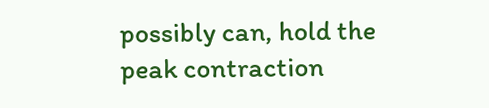possibly can, hold the peak contraction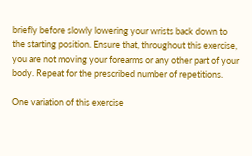briefly before slowly lowering your wrists back down to the starting position. Ensure that, throughout this exercise, you are not moving your forearms or any other part of your body. Repeat for the prescribed number of repetitions.

One variation of this exercise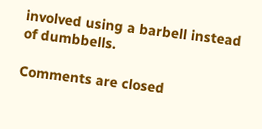involved using a barbell instead of dumbbells.

Comments are closed